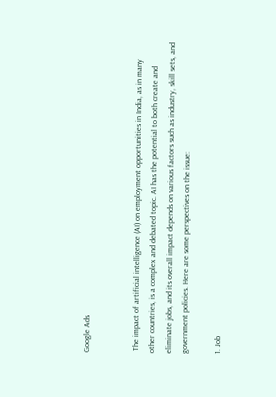Google Ads


 The impact of artificial intelligence (AI) on employment opportunities in India, as in many other countries, is a complex and debated topic. AI has the potential to both create and eliminate jobs, and its overall impact depends on various factors such as industry, skill sets, and government policies. Here are some perspectives on the issue:

1. Job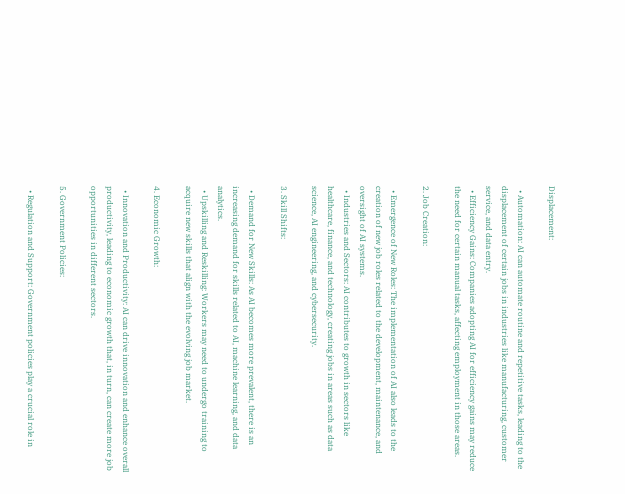Displacement:

  • Automation: AI can automate routine and repetitive tasks, leading to the displacement of certain jobs in industries like manufacturing, customer service, and data entry.
  • Efficiency Gains: Companies adopting AI for efficiency gains may reduce the need for certain manual tasks, affecting employment in those areas.

2. Job Creation:

  • Emergence of New Roles: The implementation of AI also leads to the creation of new job roles related to the development, maintenance, and oversight of AI systems.
  • Industries and Sectors: AI contributes to growth in sectors like healthcare, finance, and technology, creating jobs in areas such as data science, AI engineering, and cybersecurity.

3. Skill Shifts:

  • Demand for New Skills: As AI becomes more prevalent, there is an increasing demand for skills related to AI, machine learning, and data analytics.
  • Upskilling and Reskilling: Workers may need to undergo training to acquire new skills that align with the evolving job market.

4. Economic Growth:

  • Innovation and Productivity: AI can drive innovation and enhance overall productivity, leading to economic growth that, in turn, can create more job opportunities in different sectors.

5. Government Policies:

  • Regulation and Support: Government policies play a crucial role in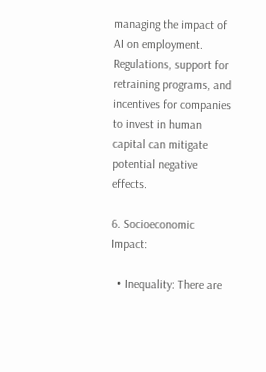managing the impact of AI on employment. Regulations, support for retraining programs, and incentives for companies to invest in human capital can mitigate potential negative effects.

6. Socioeconomic Impact:

  • Inequality: There are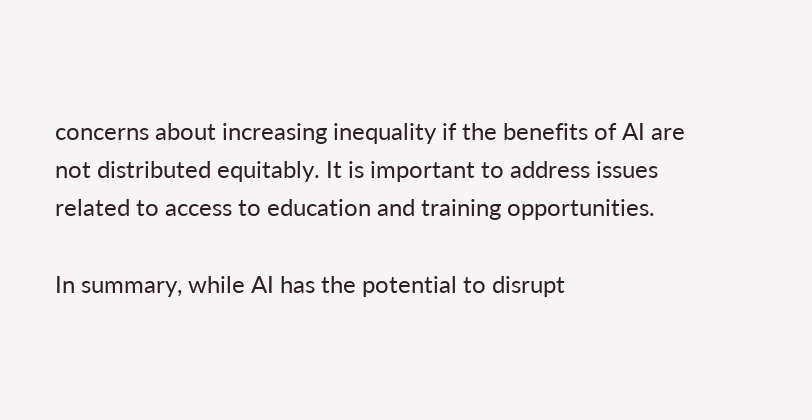concerns about increasing inequality if the benefits of AI are not distributed equitably. It is important to address issues related to access to education and training opportunities.

In summary, while AI has the potential to disrupt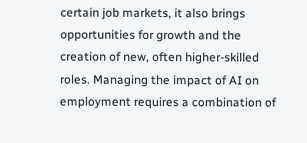certain job markets, it also brings opportunities for growth and the creation of new, often higher-skilled roles. Managing the impact of AI on employment requires a combination of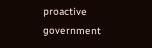proactive government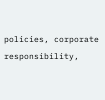policies, corporate responsibility,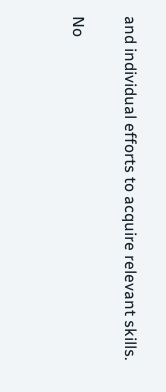and individual efforts to acquire relevant skills.

No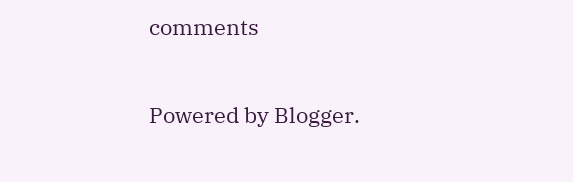comments

Powered by Blogger.